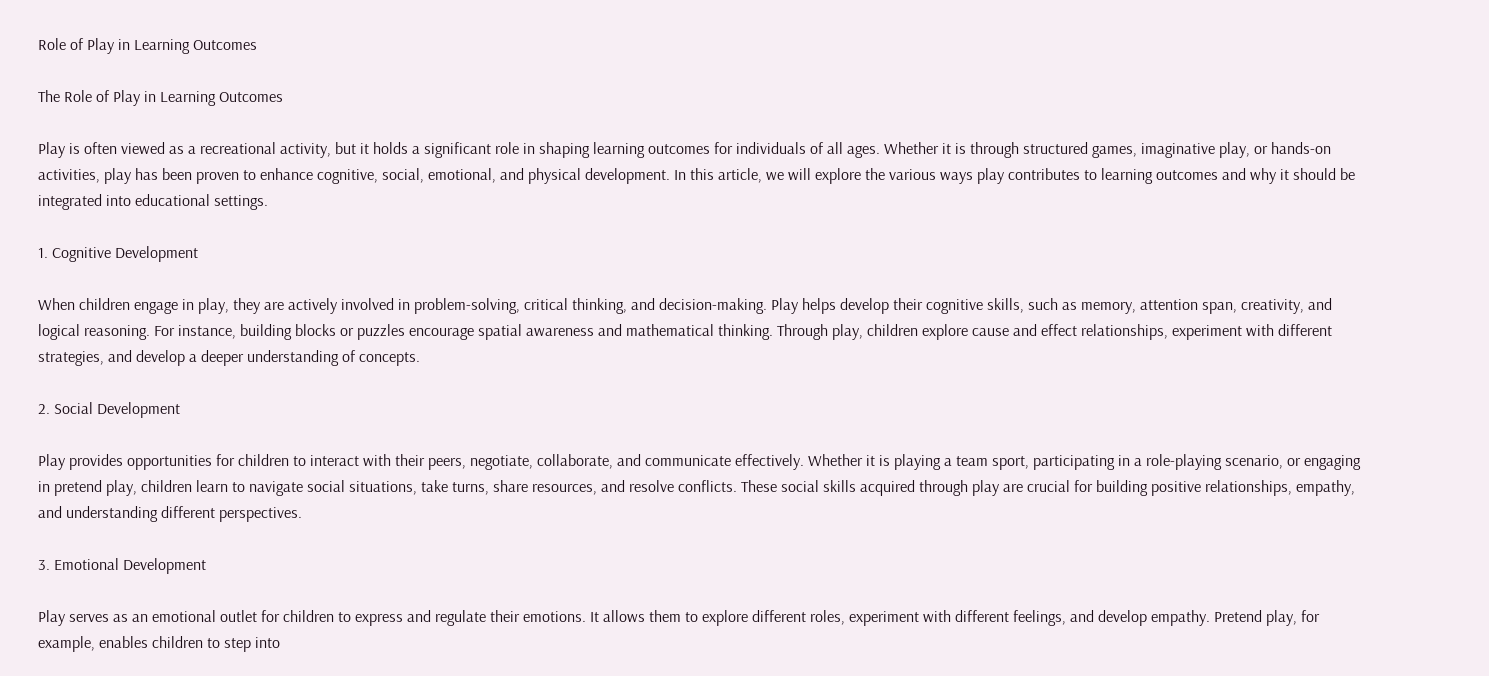Role of Play in Learning Outcomes

The Role of Play in Learning Outcomes

Play is often viewed as a recreational activity, but it holds a significant role in shaping learning outcomes for individuals of all ages. Whether it is through structured games, imaginative play, or hands-on activities, play has been proven to enhance cognitive, social, emotional, and physical development. In this article, we will explore the various ways play contributes to learning outcomes and why it should be integrated into educational settings.

1. Cognitive Development

When children engage in play, they are actively involved in problem-solving, critical thinking, and decision-making. Play helps develop their cognitive skills, such as memory, attention span, creativity, and logical reasoning. For instance, building blocks or puzzles encourage spatial awareness and mathematical thinking. Through play, children explore cause and effect relationships, experiment with different strategies, and develop a deeper understanding of concepts.

2. Social Development

Play provides opportunities for children to interact with their peers, negotiate, collaborate, and communicate effectively. Whether it is playing a team sport, participating in a role-playing scenario, or engaging in pretend play, children learn to navigate social situations, take turns, share resources, and resolve conflicts. These social skills acquired through play are crucial for building positive relationships, empathy, and understanding different perspectives.

3. Emotional Development

Play serves as an emotional outlet for children to express and regulate their emotions. It allows them to explore different roles, experiment with different feelings, and develop empathy. Pretend play, for example, enables children to step into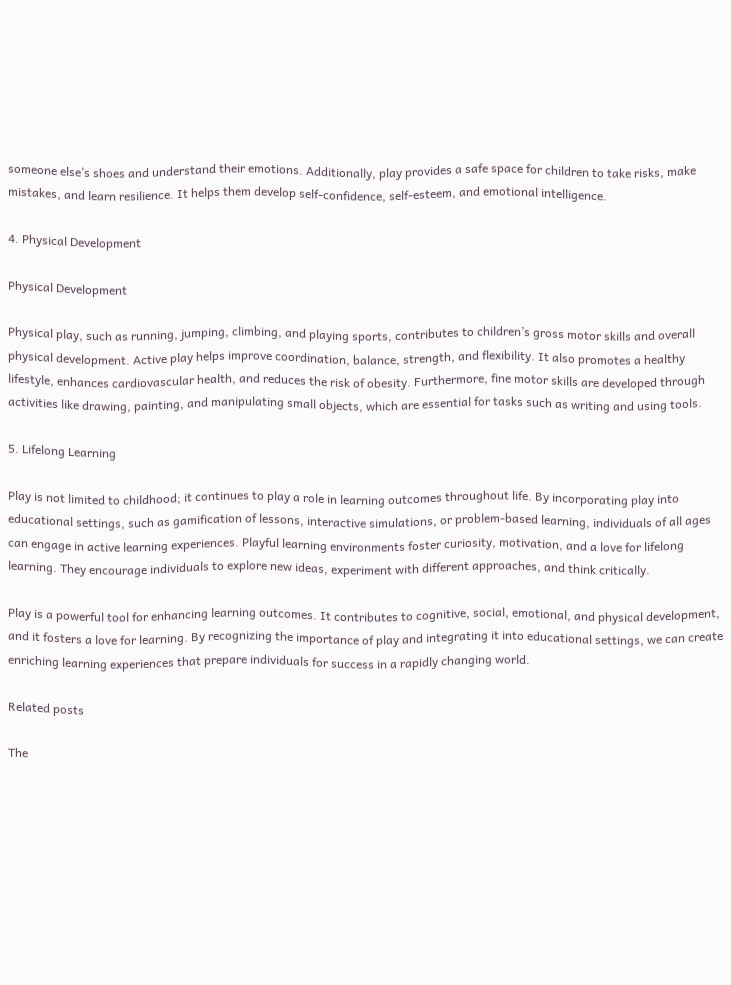someone else’s shoes and understand their emotions. Additionally, play provides a safe space for children to take risks, make mistakes, and learn resilience. It helps them develop self-confidence, self-esteem, and emotional intelligence.

4. Physical Development

Physical Development

Physical play, such as running, jumping, climbing, and playing sports, contributes to children’s gross motor skills and overall physical development. Active play helps improve coordination, balance, strength, and flexibility. It also promotes a healthy lifestyle, enhances cardiovascular health, and reduces the risk of obesity. Furthermore, fine motor skills are developed through activities like drawing, painting, and manipulating small objects, which are essential for tasks such as writing and using tools.

5. Lifelong Learning

Play is not limited to childhood; it continues to play a role in learning outcomes throughout life. By incorporating play into educational settings, such as gamification of lessons, interactive simulations, or problem-based learning, individuals of all ages can engage in active learning experiences. Playful learning environments foster curiosity, motivation, and a love for lifelong learning. They encourage individuals to explore new ideas, experiment with different approaches, and think critically.

Play is a powerful tool for enhancing learning outcomes. It contributes to cognitive, social, emotional, and physical development, and it fosters a love for learning. By recognizing the importance of play and integrating it into educational settings, we can create enriching learning experiences that prepare individuals for success in a rapidly changing world.

Related posts

The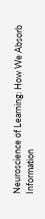Neuroscience of Learning: How We Absorb Information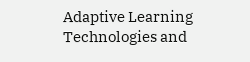Adaptive Learning Technologies and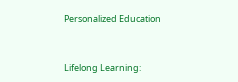Personalized Education


Lifelong Learning: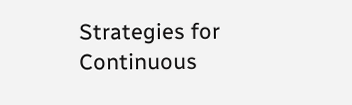Strategies for Continuous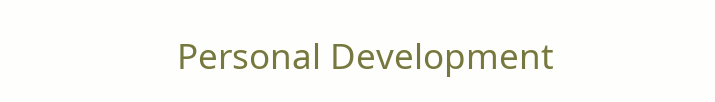Personal Development